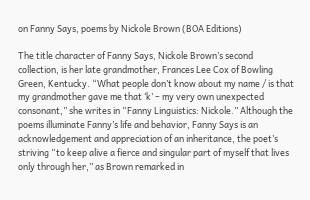on Fanny Says, poems by Nickole Brown (BOA Editions)

The title character of Fanny Says, Nickole Brown’s second collection, is her late grandmother, Frances Lee Cox of Bowling Green, Kentucky. “What people don’t know about my name / is that my grandmother gave me that ‘k’ – my very own unexpected consonant,” she writes in “Fanny Linguistics: Nickole.” Although the poems illuminate Fanny’s life and behavior, Fanny Says is an acknowledgement and appreciation of an inheritance, the poet’s striving “to keep alive a fierce and singular part of myself that lives only through her,” as Brown remarked in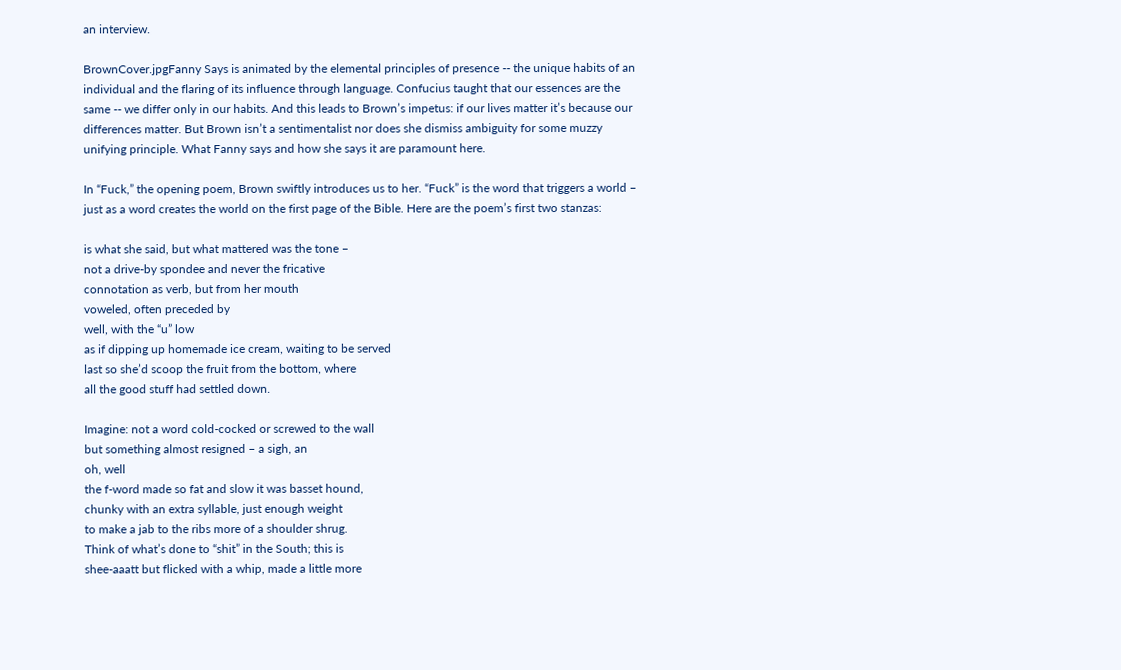an interview.

BrownCover.jpgFanny Says is animated by the elemental principles of presence -- the unique habits of an individual and the flaring of its influence through language. Confucius taught that our essences are the same -- we differ only in our habits. And this leads to Brown’s impetus: if our lives matter it’s because our differences matter. But Brown isn’t a sentimentalist nor does she dismiss ambiguity for some muzzy unifying principle. What Fanny says and how she says it are paramount here.

In “Fuck,” the opening poem, Brown swiftly introduces us to her. “Fuck” is the word that triggers a world – just as a word creates the world on the first page of the Bible. Here are the poem’s first two stanzas:

is what she said, but what mattered was the tone –
not a drive-by spondee and never the fricative
connotation as verb, but from her mouth
voweled, often preceded by
well, with the “u” low
as if dipping up homemade ice cream, waiting to be served
last so she’d scoop the fruit from the bottom, where
all the good stuff had settled down.

Imagine: not a word cold-cocked or screwed to the wall
but something almost resigned – a sigh, an
oh, well
the f-word made so fat and slow it was basset hound,
chunky with an extra syllable, just enough weight
to make a jab to the ribs more of a shoulder shrug.
Think of what’s done to “shit” in the South; this is
shee-aaatt but flicked with a whip, made a little more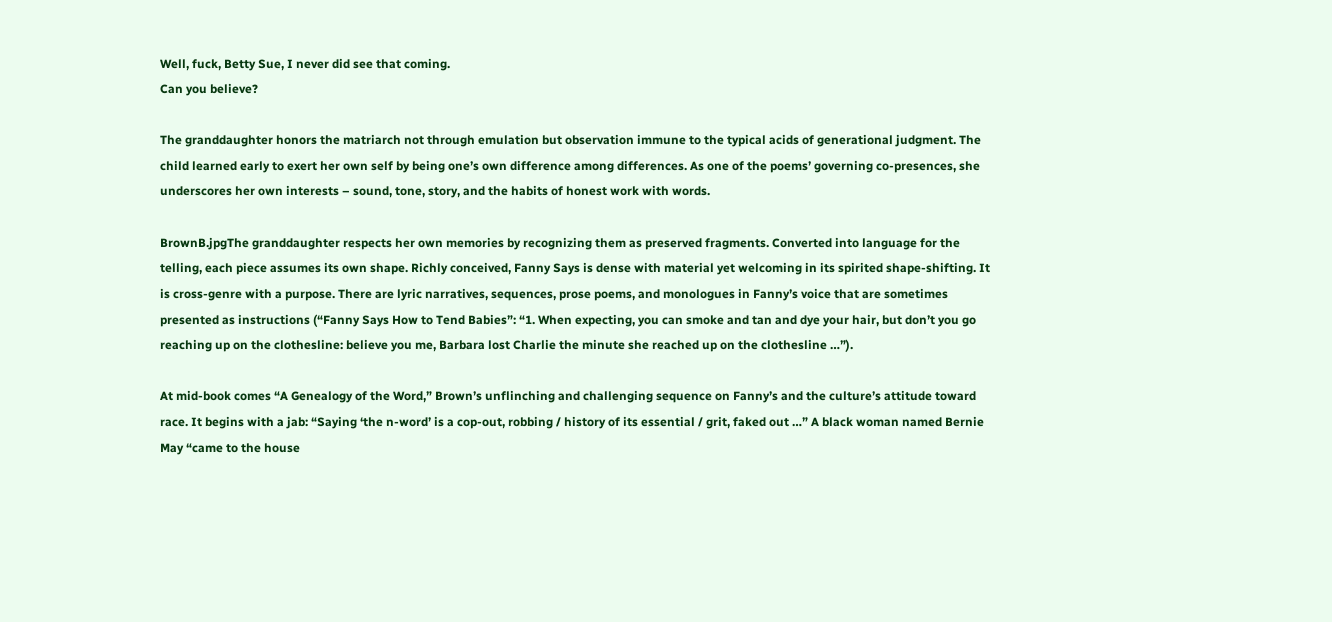Well, fuck, Betty Sue, I never did see that coming.
Can you believe?

The granddaughter honors the matriarch not through emulation but observation immune to the typical acids of generational judgment. The child learned early to exert her own self by being one’s own difference among differences. As one of the poems’ governing co-presences, she underscores her own interests – sound, tone, story, and the habits of honest work with words.

BrownB.jpgThe granddaughter respects her own memories by recognizing them as preserved fragments. Converted into language for the telling, each piece assumes its own shape. Richly conceived, Fanny Says is dense with material yet welcoming in its spirited shape-shifting. It is cross-genre with a purpose. There are lyric narratives, sequences, prose poems, and monologues in Fanny’s voice that are sometimes presented as instructions (“Fanny Says How to Tend Babies”: “1. When expecting, you can smoke and tan and dye your hair, but don’t you go reaching up on the clothesline: believe you me, Barbara lost Charlie the minute she reached up on the clothesline …”).

At mid-book comes “A Genealogy of the Word,” Brown’s unflinching and challenging sequence on Fanny’s and the culture’s attitude toward race. It begins with a jab: “Saying ‘the n-word’ is a cop-out, robbing / history of its essential / grit, faked out …” A black woman named Bernie May “came to the house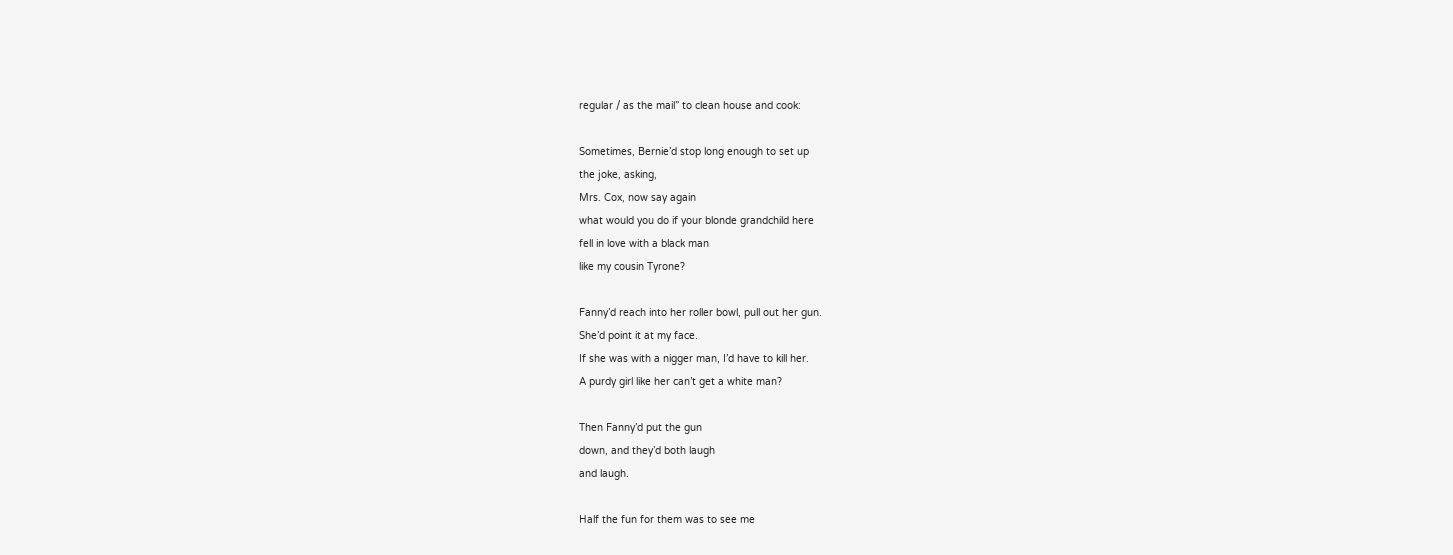regular / as the mail” to clean house and cook:

Sometimes, Bernie’d stop long enough to set up
the joke, asking,
Mrs. Cox, now say again
what would you do if your blonde grandchild here
fell in love with a black man
like my cousin Tyrone?

Fanny’d reach into her roller bowl, pull out her gun.
She’d point it at my face.
If she was with a nigger man, I’d have to kill her.
A purdy girl like her can’t get a white man?

Then Fanny’d put the gun
down, and they’d both laugh
and laugh.

Half the fun for them was to see me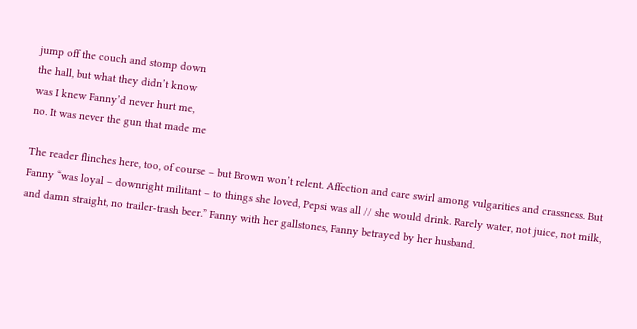jump off the couch and stomp down
the hall, but what they didn’t know
was I knew Fanny’d never hurt me,
no. It was never the gun that made me

The reader flinches here, too, of course – but Brown won’t relent. Affection and care swirl among vulgarities and crassness. But Fanny “was loyal – downright militant – to things she loved, Pepsi was all // she would drink. Rarely water, not juice, not milk, and damn straight, no trailer-trash beer.” Fanny with her gallstones, Fanny betrayed by her husband.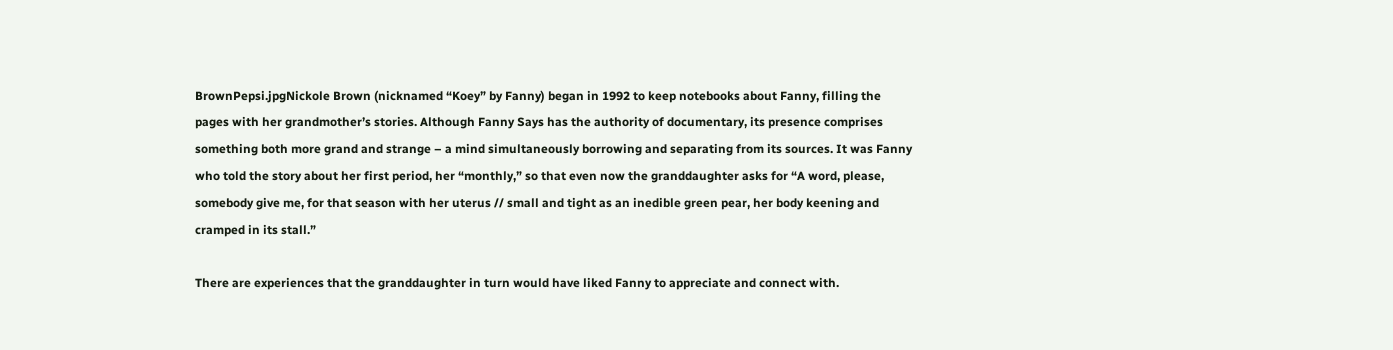BrownPepsi.jpgNickole Brown (nicknamed “Koey” by Fanny) began in 1992 to keep notebooks about Fanny, filling the pages with her grandmother’s stories. Although Fanny Says has the authority of documentary, its presence comprises something both more grand and strange – a mind simultaneously borrowing and separating from its sources. It was Fanny who told the story about her first period, her “monthly,” so that even now the granddaughter asks for “A word, please, somebody give me, for that season with her uterus // small and tight as an inedible green pear, her body keening and cramped in its stall.”

There are experiences that the granddaughter in turn would have liked Fanny to appreciate and connect with.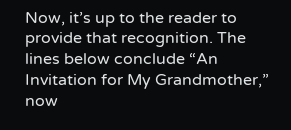Now, it’s up to the reader to provide that recognition. The lines below conclude “An Invitation for My Grandmother,” now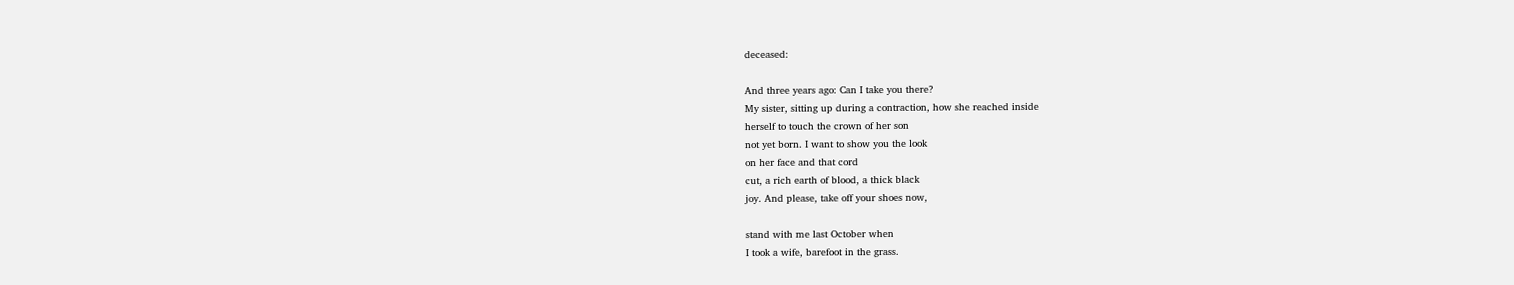deceased:

And three years ago: Can I take you there?
My sister, sitting up during a contraction, how she reached inside
herself to touch the crown of her son
not yet born. I want to show you the look
on her face and that cord
cut, a rich earth of blood, a thick black
joy. And please, take off your shoes now,

stand with me last October when
I took a wife, barefoot in the grass.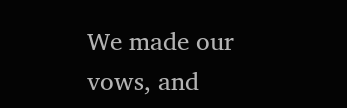We made our vows, and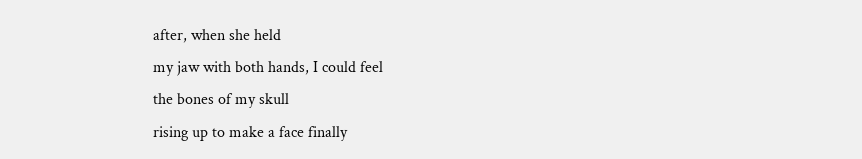after, when she held
my jaw with both hands, I could feel
the bones of my skull
rising up to make a face finally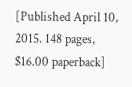[Published April 10, 2015. 148 pages, $16.00 paperback]